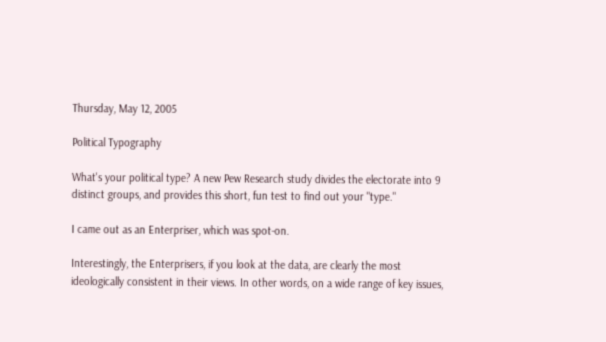Thursday, May 12, 2005

Political Typography

What's your political type? A new Pew Research study divides the electorate into 9 distinct groups, and provides this short, fun test to find out your "type."

I came out as an Enterpriser, which was spot-on.

Interestingly, the Enterprisers, if you look at the data, are clearly the most ideologically consistent in their views. In other words, on a wide range of key issues,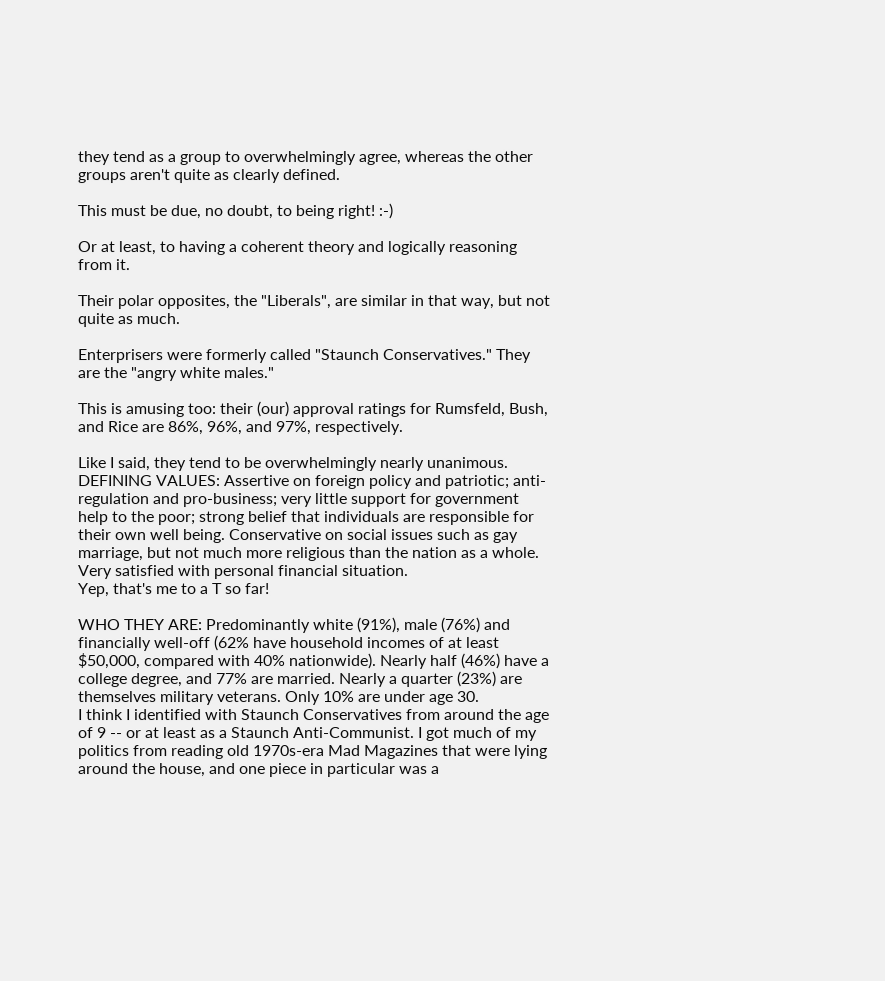they tend as a group to overwhelmingly agree, whereas the other groups aren't quite as clearly defined.

This must be due, no doubt, to being right! :-)

Or at least, to having a coherent theory and logically reasoning from it.

Their polar opposites, the "Liberals", are similar in that way, but not quite as much.

Enterprisers were formerly called "Staunch Conservatives." They are the "angry white males."

This is amusing too: their (our) approval ratings for Rumsfeld, Bush, and Rice are 86%, 96%, and 97%, respectively.

Like I said, they tend to be overwhelmingly nearly unanimous.
DEFINING VALUES: Assertive on foreign policy and patriotic; anti-regulation and pro-business; very little support for government help to the poor; strong belief that individuals are responsible for their own well being. Conservative on social issues such as gay marriage, but not much more religious than the nation as a whole. Very satisfied with personal financial situation.
Yep, that's me to a T so far!

WHO THEY ARE: Predominantly white (91%), male (76%) and financially well-off (62% have household incomes of at least $50,000, compared with 40% nationwide). Nearly half (46%) have a college degree, and 77% are married. Nearly a quarter (23%) are themselves military veterans. Only 10% are under age 30.
I think I identified with Staunch Conservatives from around the age of 9 -- or at least as a Staunch Anti-Communist. I got much of my politics from reading old 1970s-era Mad Magazines that were lying around the house, and one piece in particular was a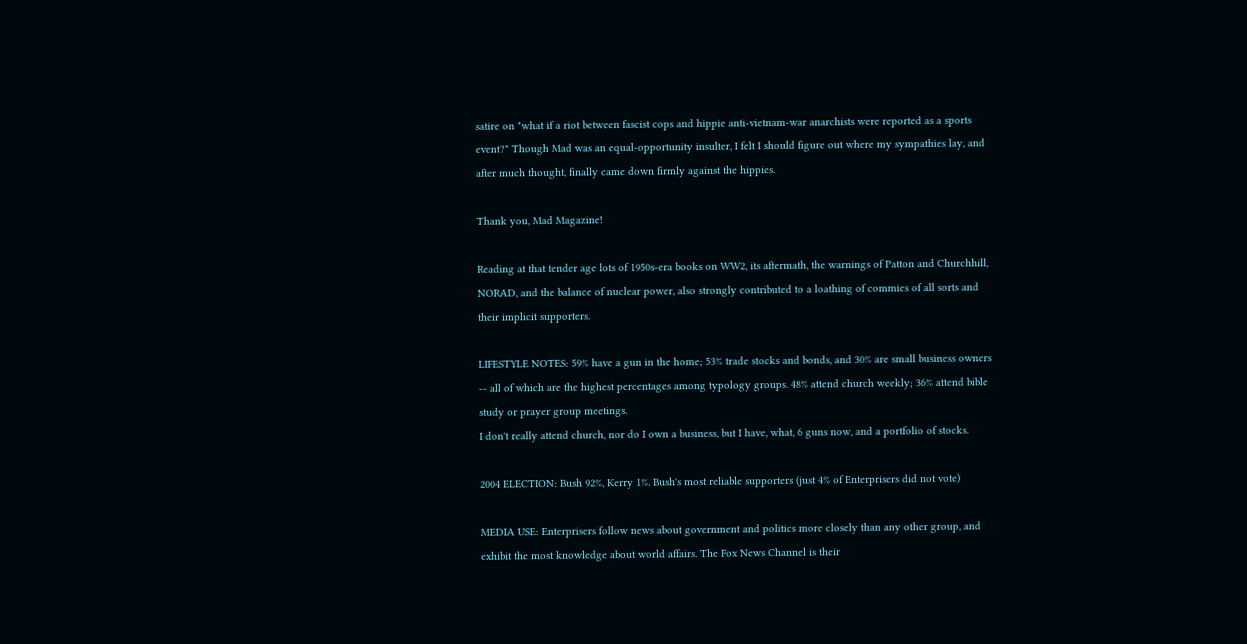satire on "what if a riot between fascist cops and hippie anti-vietnam-war anarchists were reported as a sports event?" Though Mad was an equal-opportunity insulter, I felt I should figure out where my sympathies lay, and after much thought, finally came down firmly against the hippies.

Thank you, Mad Magazine!

Reading at that tender age lots of 1950s-era books on WW2, its aftermath, the warnings of Patton and Churchhill, NORAD, and the balance of nuclear power, also strongly contributed to a loathing of commies of all sorts and their implicit supporters.

LIFESTYLE NOTES: 59% have a gun in the home; 53% trade stocks and bonds, and 30% are small business owners -- all of which are the highest percentages among typology groups. 48% attend church weekly; 36% attend bible study or prayer group meetings.
I don't really attend church, nor do I own a business, but I have, what, 6 guns now, and a portfolio of stocks.

2004 ELECTION: Bush 92%, Kerry 1%. Bush's most reliable supporters (just 4% of Enterprisers did not vote)

MEDIA USE: Enterprisers follow news about government and politics more closely than any other group, and exhibit the most knowledge about world affairs. The Fox News Channel is their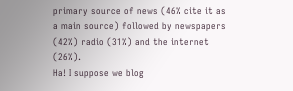primary source of news (46% cite it as a main source) followed by newspapers (42%) radio (31%) and the internet (26%).
Ha! I suppose we blog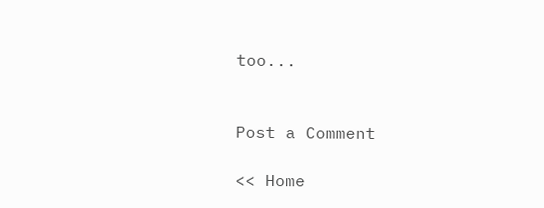too...


Post a Comment

<< Home